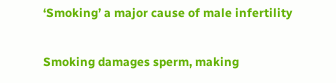‘Smoking’ a major cause of male infertility

Smoking damages sperm, making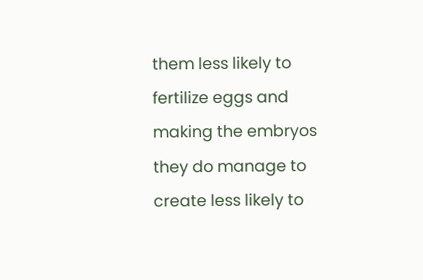them less likely to fertilize eggs and making the embryos they do manage to create less likely to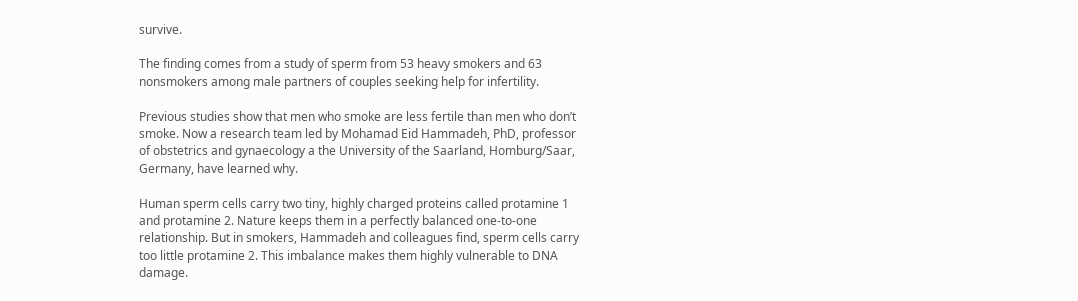survive.

The finding comes from a study of sperm from 53 heavy smokers and 63 nonsmokers among male partners of couples seeking help for infertility.

Previous studies show that men who smoke are less fertile than men who don’t smoke. Now a research team led by Mohamad Eid Hammadeh, PhD, professor of obstetrics and gynaecology a the University of the Saarland, Homburg/Saar, Germany, have learned why.

Human sperm cells carry two tiny, highly charged proteins called protamine 1 and protamine 2. Nature keeps them in a perfectly balanced one-to-one relationship. But in smokers, Hammadeh and colleagues find, sperm cells carry too little protamine 2. This imbalance makes them highly vulnerable to DNA damage.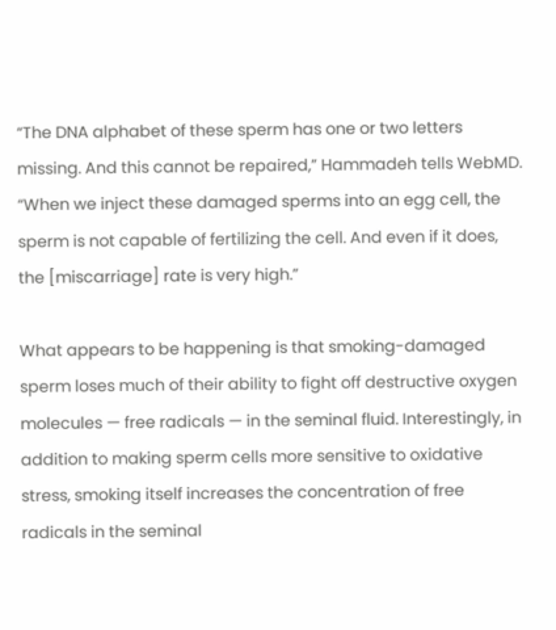“The DNA alphabet of these sperm has one or two letters missing. And this cannot be repaired,” Hammadeh tells WebMD. “When we inject these damaged sperms into an egg cell, the sperm is not capable of fertilizing the cell. And even if it does, the [miscarriage] rate is very high.”

What appears to be happening is that smoking-damaged sperm loses much of their ability to fight off destructive oxygen molecules — free radicals — in the seminal fluid. Interestingly, in addition to making sperm cells more sensitive to oxidative stress, smoking itself increases the concentration of free radicals in the seminal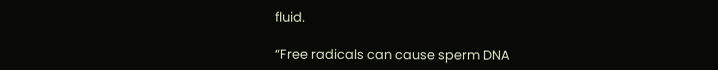fluid.

“Free radicals can cause sperm DNA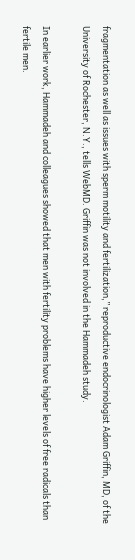fragmentation as well as issues with sperm motility and fertilization,” reproductive endocrinologist Adam Griffin, MD, of the University of Rochester, N.Y., tells WebMD. Griffin was not involved in the Hammadeh study.

In earlier work, Hammadeh and colleagues showed that men with fertility problems have higher levels of free radicals than fertile men.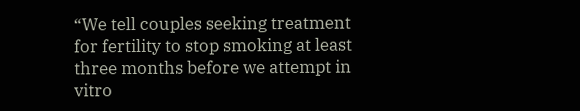“We tell couples seeking treatment for fertility to stop smoking at least three months before we attempt in vitro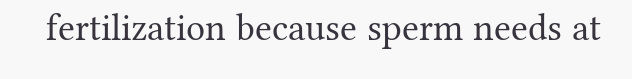fertilization because sperm needs at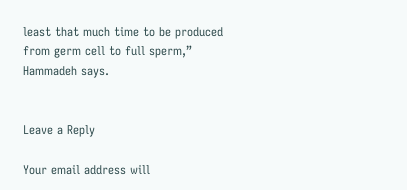least that much time to be produced from germ cell to full sperm,” Hammadeh says.


Leave a Reply

Your email address will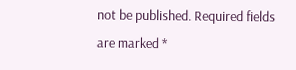not be published. Required fields are marked *